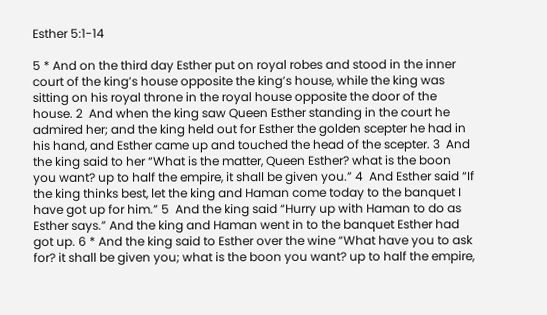Esther 5:1-14

5 * And on the third day Esther put on royal robes and stood in the inner court of the king’s house opposite the king’s house, while the king was sitting on his royal throne in the royal house opposite the door of the house. 2  And when the king saw Queen Esther standing in the court he admired her; and the king held out for Esther the golden scepter he had in his hand, and Esther came up and touched the head of the scepter. 3  And the king said to her “What is the matter, Queen Esther? what is the boon you want? up to half the empire, it shall be given you.” 4  And Esther said “If the king thinks best, let the king and Haman come today to the banquet I have got up for him.” 5  And the king said “Hurry up with Haman to do as Esther says.” And the king and Haman went in to the banquet Esther had got up. 6 * And the king said to Esther over the wine “What have you to ask for? it shall be given you; what is the boon you want? up to half the empire,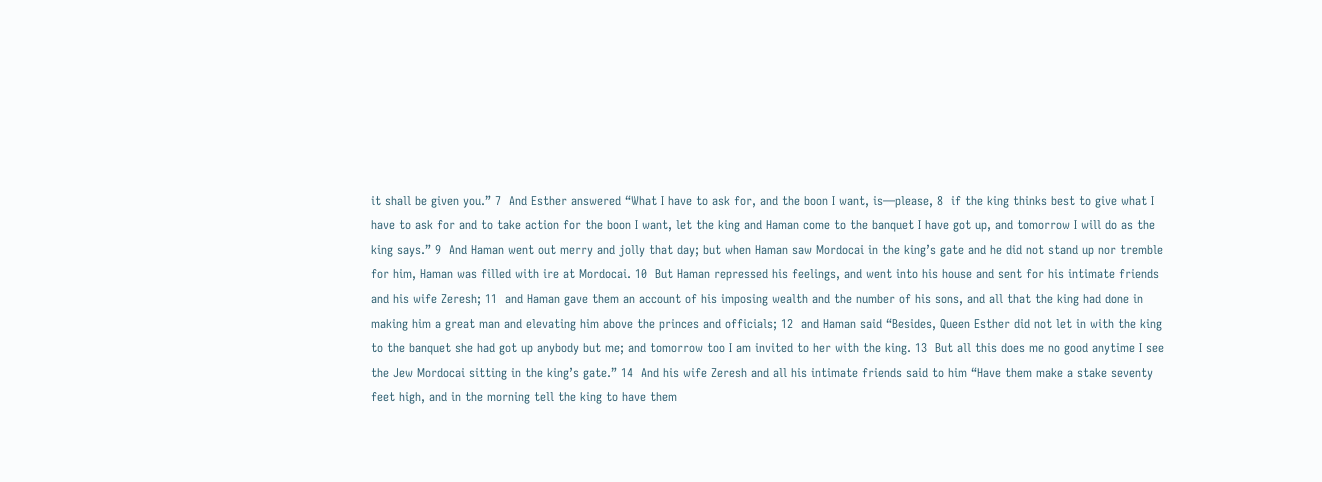it shall be given you.” 7  And Esther answered “What I have to ask for, and the boon I want, is—please, 8  if the king thinks best to give what I have to ask for and to take action for the boon I want, let the king and Haman come to the banquet I have got up, and tomorrow I will do as the king says.” 9  And Haman went out merry and jolly that day; but when Haman saw Mordocai in the king’s gate and he did not stand up nor tremble for him, Haman was filled with ire at Mordocai. 10  But Haman repressed his feelings, and went into his house and sent for his intimate friends and his wife Zeresh; 11  and Haman gave them an account of his imposing wealth and the number of his sons, and all that the king had done in making him a great man and elevating him above the princes and officials; 12  and Haman said “Besides, Queen Esther did not let in with the king to the banquet she had got up anybody but me; and tomorrow too I am invited to her with the king. 13  But all this does me no good anytime I see the Jew Mordocai sitting in the king’s gate.” 14  And his wife Zeresh and all his intimate friends said to him “Have them make a stake seventy feet high, and in the morning tell the king to have them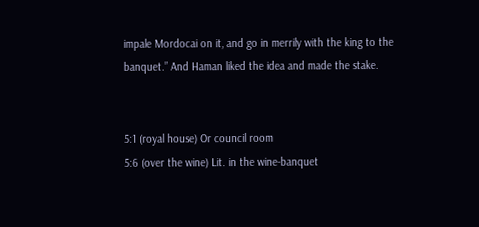impale Mordocai on it, and go in merrily with the king to the banquet.” And Haman liked the idea and made the stake.


5:1 (royal house) Or council room
5:6 (over the wine) Lit. in the wine-banquet